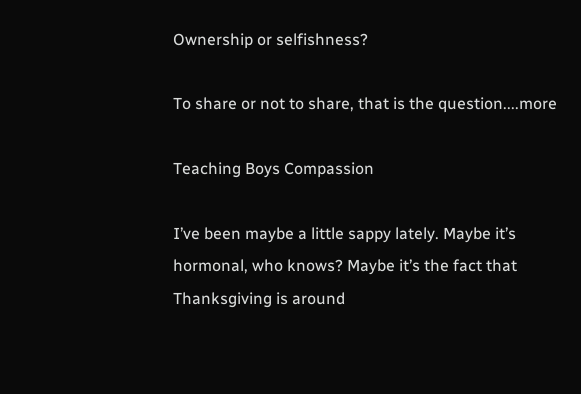Ownership or selfishness?

To share or not to share, that is the question....more

Teaching Boys Compassion

I’ve been maybe a little sappy lately. Maybe it’s hormonal, who knows? Maybe it’s the fact that Thanksgiving is around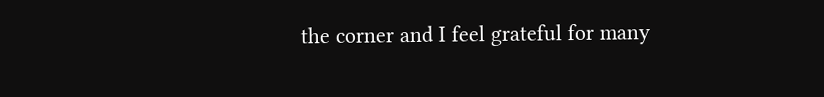the corner and I feel grateful for many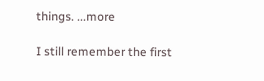things. ...more

I still remember the first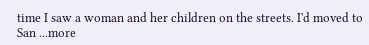time I saw a woman and her children on the streets. I'd moved to San ...more